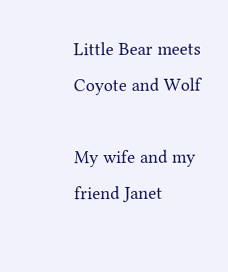Little Bear meets Coyote and Wolf

My wife and my friend Janet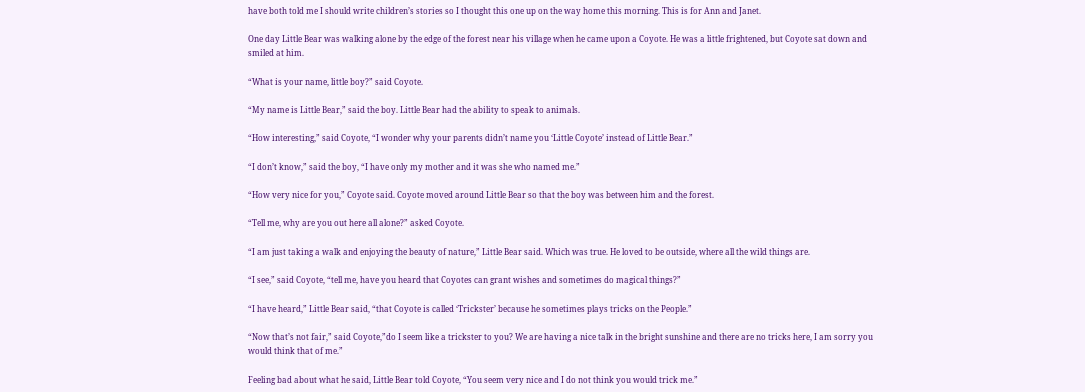have both told me I should write children’s stories so I thought this one up on the way home this morning. This is for Ann and Janet.

One day Little Bear was walking alone by the edge of the forest near his village when he came upon a Coyote. He was a little frightened, but Coyote sat down and smiled at him.

“What is your name, little boy?” said Coyote.

“My name is Little Bear,” said the boy. Little Bear had the ability to speak to animals.

“How interesting,” said Coyote, “I wonder why your parents didn’t name you ‘Little Coyote’ instead of Little Bear.”

“I don’t know,” said the boy, “I have only my mother and it was she who named me.”

“How very nice for you,” Coyote said. Coyote moved around Little Bear so that the boy was between him and the forest.

“Tell me, why are you out here all alone?” asked Coyote.

“I am just taking a walk and enjoying the beauty of nature,” Little Bear said. Which was true. He loved to be outside, where all the wild things are.

“I see,” said Coyote, “tell me, have you heard that Coyotes can grant wishes and sometimes do magical things?”

“I have heard,” Little Bear said, “that Coyote is called ‘Trickster’ because he sometimes plays tricks on the People.”

“Now that’s not fair,” said Coyote,”do I seem like a trickster to you? We are having a nice talk in the bright sunshine and there are no tricks here, I am sorry you would think that of me.”

Feeling bad about what he said, Little Bear told Coyote, “You seem very nice and I do not think you would trick me.”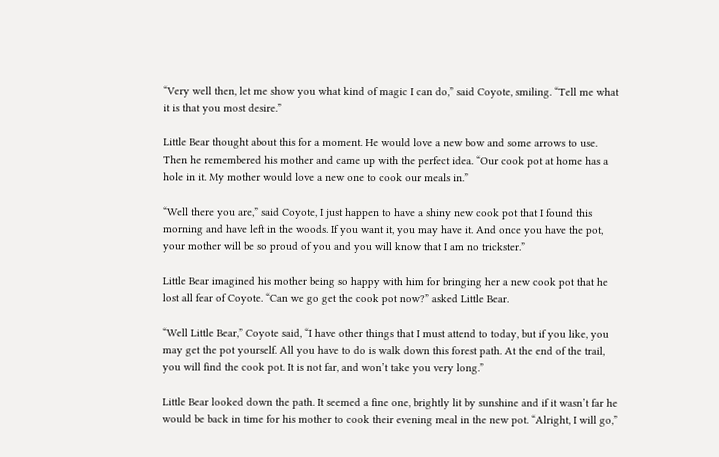“Very well then, let me show you what kind of magic I can do,” said Coyote, smiling. “Tell me what it is that you most desire.”

Little Bear thought about this for a moment. He would love a new bow and some arrows to use. Then he remembered his mother and came up with the perfect idea. “Our cook pot at home has a hole in it. My mother would love a new one to cook our meals in.”

“Well there you are,” said Coyote, I just happen to have a shiny new cook pot that I found this morning and have left in the woods. If you want it, you may have it. And once you have the pot, your mother will be so proud of you and you will know that I am no trickster.”

Little Bear imagined his mother being so happy with him for bringing her a new cook pot that he lost all fear of Coyote. “Can we go get the cook pot now?” asked Little Bear.

“Well Little Bear,” Coyote said, “I have other things that I must attend to today, but if you like, you may get the pot yourself. All you have to do is walk down this forest path. At the end of the trail, you will find the cook pot. It is not far, and won’t take you very long.”

Little Bear looked down the path. It seemed a fine one, brightly lit by sunshine and if it wasn’t far he would be back in time for his mother to cook their evening meal in the new pot. “Alright, I will go,”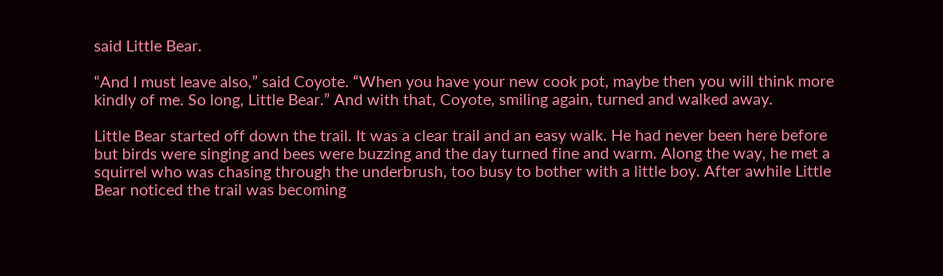said Little Bear.

“And I must leave also,” said Coyote. “When you have your new cook pot, maybe then you will think more kindly of me. So long, Little Bear.” And with that, Coyote, smiling again, turned and walked away.

Little Bear started off down the trail. It was a clear trail and an easy walk. He had never been here before but birds were singing and bees were buzzing and the day turned fine and warm. Along the way, he met a squirrel who was chasing through the underbrush, too busy to bother with a little boy. After awhile Little Bear noticed the trail was becoming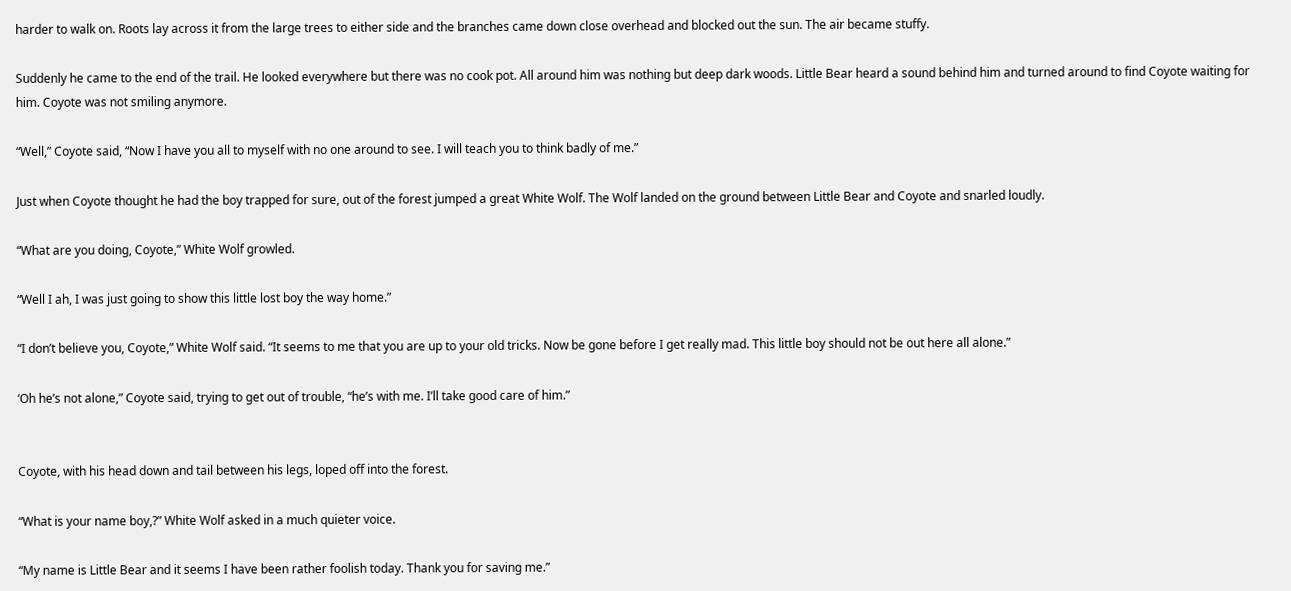harder to walk on. Roots lay across it from the large trees to either side and the branches came down close overhead and blocked out the sun. The air became stuffy.

Suddenly he came to the end of the trail. He looked everywhere but there was no cook pot. All around him was nothing but deep dark woods. Little Bear heard a sound behind him and turned around to find Coyote waiting for him. Coyote was not smiling anymore.

“Well,” Coyote said, “Now I have you all to myself with no one around to see. I will teach you to think badly of me.”

Just when Coyote thought he had the boy trapped for sure, out of the forest jumped a great White Wolf. The Wolf landed on the ground between Little Bear and Coyote and snarled loudly.

“What are you doing, Coyote,” White Wolf growled.

“Well I ah, I was just going to show this little lost boy the way home.”

“I don’t believe you, Coyote,” White Wolf said. “It seems to me that you are up to your old tricks. Now be gone before I get really mad. This little boy should not be out here all alone.”

‘Oh he’s not alone,” Coyote said, trying to get out of trouble, “he’s with me. I’ll take good care of him.”


Coyote, with his head down and tail between his legs, loped off into the forest.

“What is your name boy,?” White Wolf asked in a much quieter voice.

“My name is Little Bear and it seems I have been rather foolish today. Thank you for saving me.”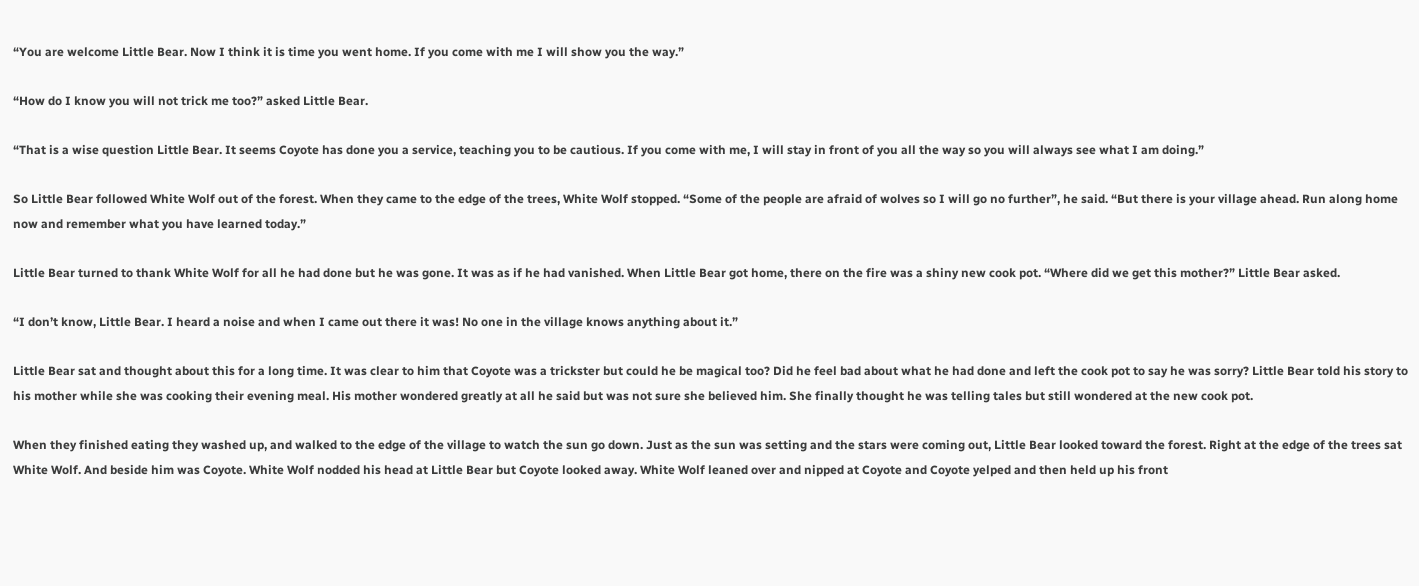“You are welcome Little Bear. Now I think it is time you went home. If you come with me I will show you the way.”

“How do I know you will not trick me too?” asked Little Bear.

“That is a wise question Little Bear. It seems Coyote has done you a service, teaching you to be cautious. If you come with me, I will stay in front of you all the way so you will always see what I am doing.”

So Little Bear followed White Wolf out of the forest. When they came to the edge of the trees, White Wolf stopped. “Some of the people are afraid of wolves so I will go no further”, he said. “But there is your village ahead. Run along home now and remember what you have learned today.”

Little Bear turned to thank White Wolf for all he had done but he was gone. It was as if he had vanished. When Little Bear got home, there on the fire was a shiny new cook pot. “Where did we get this mother?” Little Bear asked.

“I don’t know, Little Bear. I heard a noise and when I came out there it was! No one in the village knows anything about it.”

Little Bear sat and thought about this for a long time. It was clear to him that Coyote was a trickster but could he be magical too? Did he feel bad about what he had done and left the cook pot to say he was sorry? Little Bear told his story to his mother while she was cooking their evening meal. His mother wondered greatly at all he said but was not sure she believed him. She finally thought he was telling tales but still wondered at the new cook pot.

When they finished eating they washed up, and walked to the edge of the village to watch the sun go down. Just as the sun was setting and the stars were coming out, Little Bear looked toward the forest. Right at the edge of the trees sat White Wolf. And beside him was Coyote. White Wolf nodded his head at Little Bear but Coyote looked away. White Wolf leaned over and nipped at Coyote and Coyote yelped and then held up his front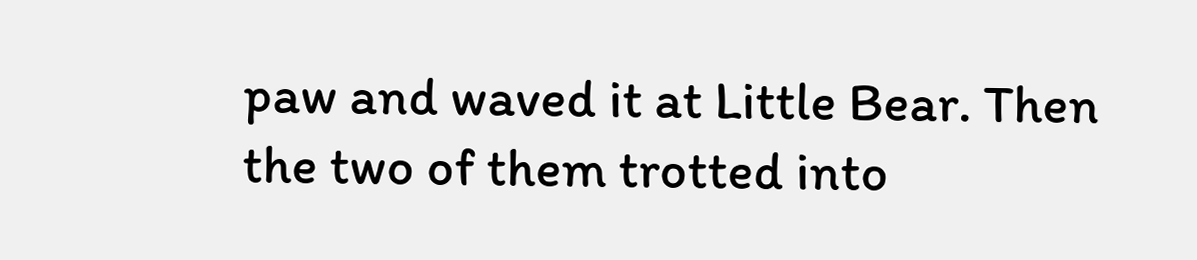paw and waved it at Little Bear. Then the two of them trotted into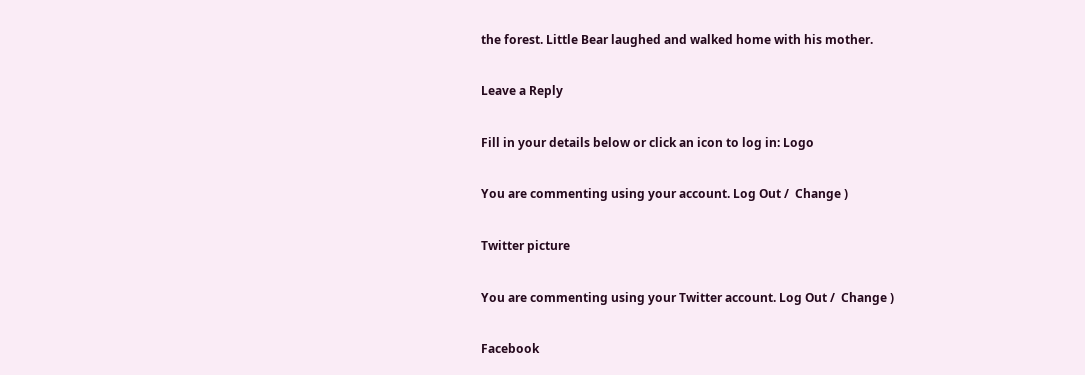the forest. Little Bear laughed and walked home with his mother.

Leave a Reply

Fill in your details below or click an icon to log in: Logo

You are commenting using your account. Log Out /  Change )

Twitter picture

You are commenting using your Twitter account. Log Out /  Change )

Facebook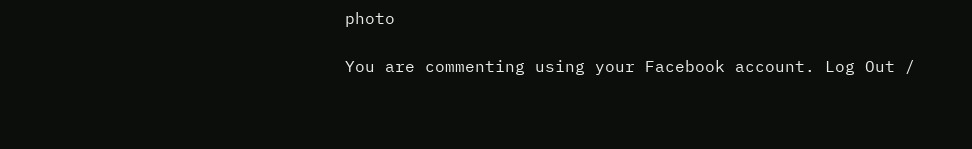photo

You are commenting using your Facebook account. Log Out /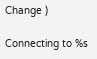Change )

Connecting to %s